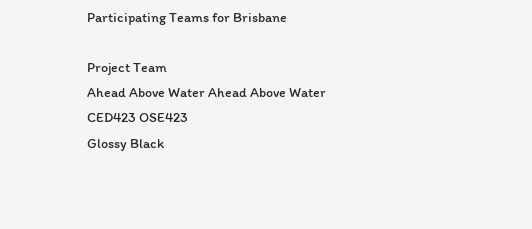Participating Teams for Brisbane

Project Team
Ahead Above Water Ahead Above Water
CED423 OSE423
Glossy Black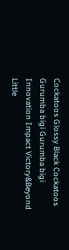Cockatoos Glossy Black Cockatoos
Gurumba bigi Gurumba bigi
Innovation Impact Victory&Beyond
Little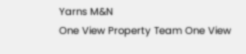Yarns M&N
One View Property Team One View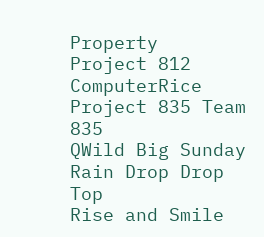Property
Project 812 ComputerRice
Project 835 Team 835
QWild Big Sunday
Rain Drop Drop Top
Rise and Smile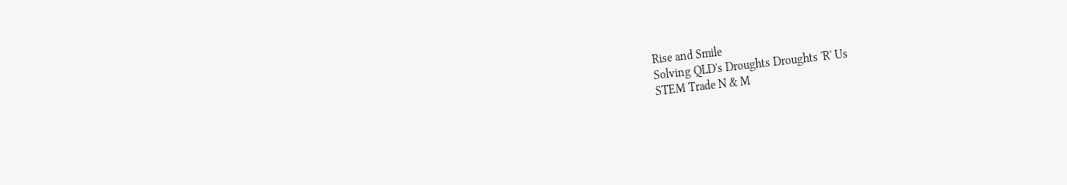Rise and Smile
Solving QLD's Droughts Droughts 'R' Us
STEM Trade N & M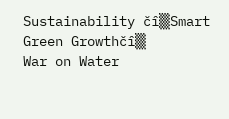Sustainability čî▒Smart Green Growthčî▒
War on Water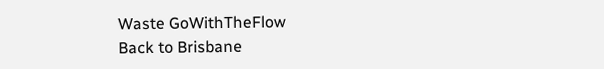Waste GoWithTheFlow
Back to Brisbane